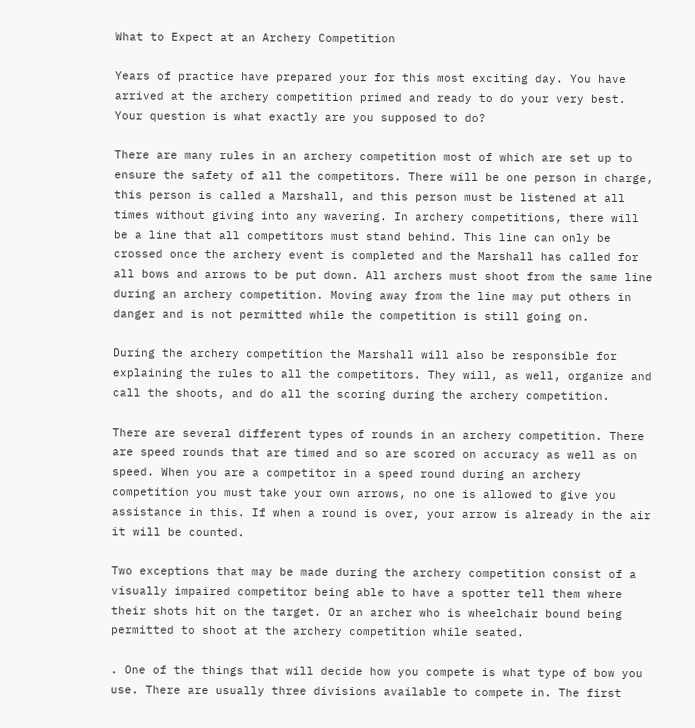What to Expect at an Archery Competition

Years of practice have prepared your for this most exciting day. You have arrived at the archery competition primed and ready to do your very best. Your question is what exactly are you supposed to do?

There are many rules in an archery competition most of which are set up to ensure the safety of all the competitors. There will be one person in charge, this person is called a Marshall, and this person must be listened at all times without giving into any wavering. In archery competitions, there will be a line that all competitors must stand behind. This line can only be crossed once the archery event is completed and the Marshall has called for all bows and arrows to be put down. All archers must shoot from the same line during an archery competition. Moving away from the line may put others in danger and is not permitted while the competition is still going on.

During the archery competition the Marshall will also be responsible for explaining the rules to all the competitors. They will, as well, organize and call the shoots, and do all the scoring during the archery competition.

There are several different types of rounds in an archery competition. There are speed rounds that are timed and so are scored on accuracy as well as on speed. When you are a competitor in a speed round during an archery competition you must take your own arrows, no one is allowed to give you assistance in this. If when a round is over, your arrow is already in the air it will be counted.

Two exceptions that may be made during the archery competition consist of a visually impaired competitor being able to have a spotter tell them where their shots hit on the target. Or an archer who is wheelchair bound being permitted to shoot at the archery competition while seated.

. One of the things that will decide how you compete is what type of bow you use. There are usually three divisions available to compete in. The first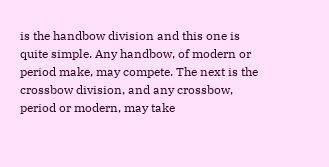is the handbow division and this one is quite simple. Any handbow, of modern or period make, may compete. The next is the crossbow division, and any crossbow, period or modern, may take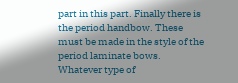part in this part. Finally there is the period handbow. These must be made in the style of the period laminate bows. Whatever type of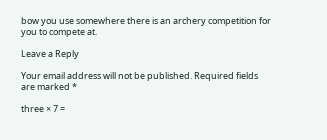bow you use somewhere there is an archery competition for you to compete at.

Leave a Reply

Your email address will not be published. Required fields are marked *

three × 7 =